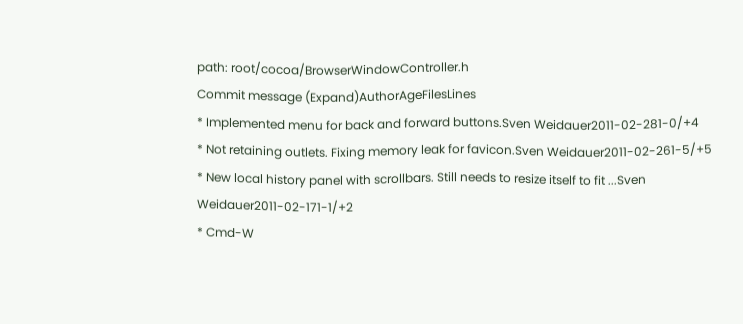path: root/cocoa/BrowserWindowController.h
Commit message (Expand)AuthorAgeFilesLines
* Implemented menu for back and forward buttons.Sven Weidauer2011-02-281-0/+4
* Not retaining outlets. Fixing memory leak for favicon.Sven Weidauer2011-02-261-5/+5
* New local history panel with scrollbars. Still needs to resize itself to fit ...Sven Weidauer2011-02-171-1/+2
* Cmd-W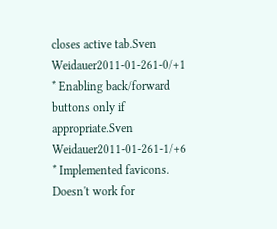closes active tab.Sven Weidauer2011-01-261-0/+1
* Enabling back/forward buttons only if appropriate.Sven Weidauer2011-01-261-1/+6
* Implemented favicons. Doesn't work for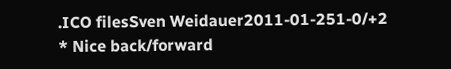.ICO filesSven Weidauer2011-01-251-0/+2
* Nice back/forward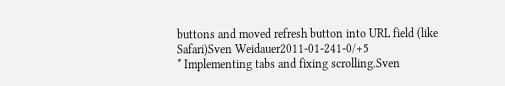buttons and moved refresh button into URL field (like Safari)Sven Weidauer2011-01-241-0/+5
* Implementing tabs and fixing scrolling.Sven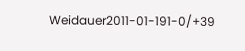Weidauer2011-01-191-0/+39